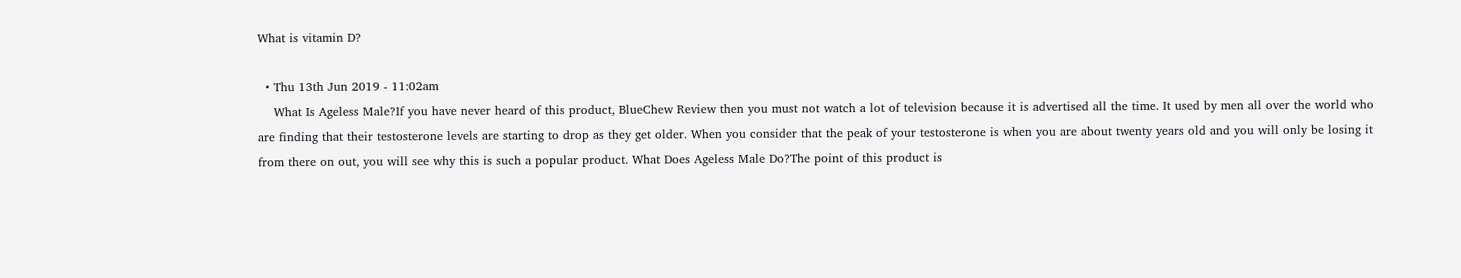What is vitamin D?

  • Thu 13th Jun 2019 - 11:02am
    What Is Ageless Male?If you have never heard of this product, BlueChew Review then you must not watch a lot of television because it is advertised all the time. It used by men all over the world who are finding that their testosterone levels are starting to drop as they get older. When you consider that the peak of your testosterone is when you are about twenty years old and you will only be losing it from there on out, you will see why this is such a popular product. What Does Ageless Male Do?The point of this product is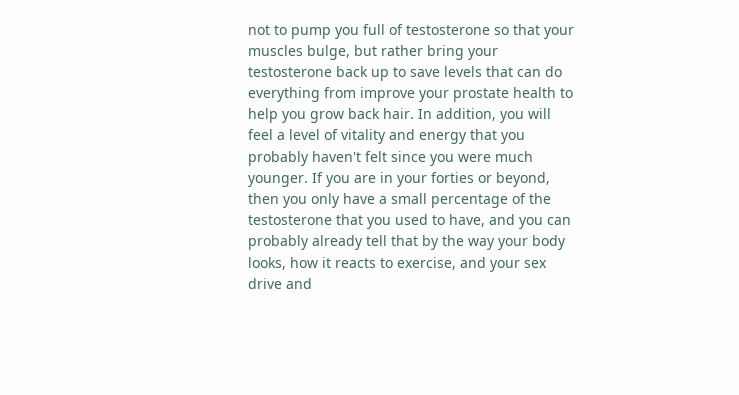not to pump you full of testosterone so that your muscles bulge, but rather bring your testosterone back up to save levels that can do everything from improve your prostate health to help you grow back hair. In addition, you will feel a level of vitality and energy that you probably haven't felt since you were much younger. If you are in your forties or beyond, then you only have a small percentage of the testosterone that you used to have, and you can probably already tell that by the way your body looks, how it reacts to exercise, and your sex drive and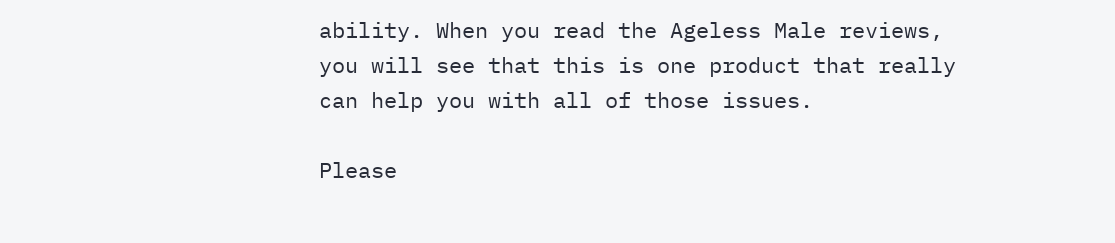ability. When you read the Ageless Male reviews, you will see that this is one product that really can help you with all of those issues.

Please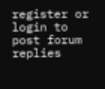register or login to post forum replies